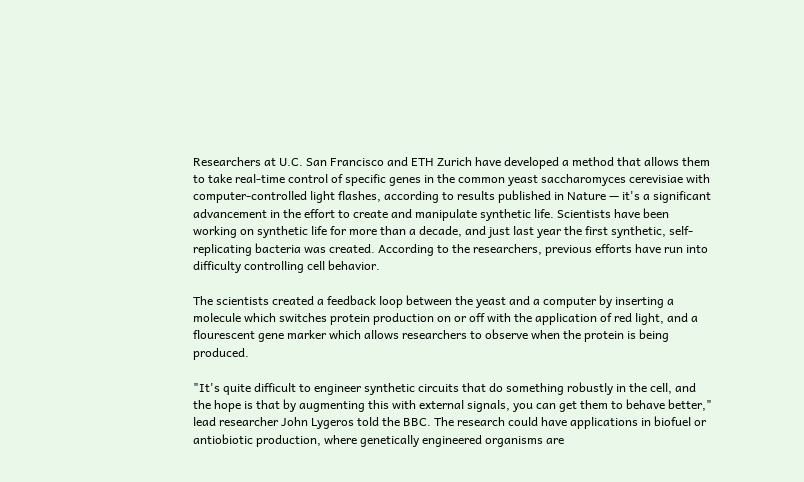Researchers at U.C. San Francisco and ETH Zurich have developed a method that allows them to take real-time control of specific genes in the common yeast saccharomyces cerevisiae with computer-controlled light flashes, according to results published in Nature — it's a significant advancement in the effort to create and manipulate synthetic life. Scientists have been working on synthetic life for more than a decade, and just last year the first synthetic, self-replicating bacteria was created. According to the researchers, previous efforts have run into difficulty controlling cell behavior.

The scientists created a feedback loop between the yeast and a computer by inserting a molecule which switches protein production on or off with the application of red light, and a flourescent gene marker which allows researchers to observe when the protein is being produced.

"It's quite difficult to engineer synthetic circuits that do something robustly in the cell, and the hope is that by augmenting this with external signals, you can get them to behave better," lead researcher John Lygeros told the BBC. The research could have applications in biofuel or antiobiotic production, where genetically engineered organisms are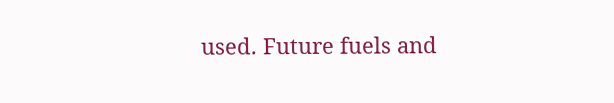used. Future fuels and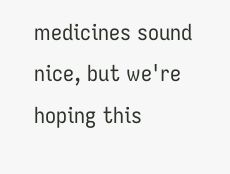medicines sound nice, but we're hoping this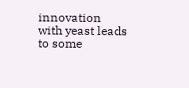innovation with yeast leads to some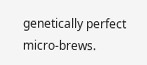genetically perfect micro-brews.